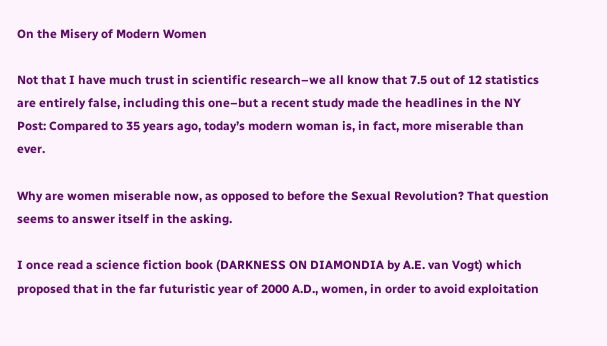On the Misery of Modern Women

Not that I have much trust in scientific research–we all know that 7.5 out of 12 statistics are entirely false, including this one–but a recent study made the headlines in the NY Post: Compared to 35 years ago, today’s modern woman is, in fact, more miserable than ever.

Why are women miserable now, as opposed to before the Sexual Revolution? That question seems to answer itself in the asking.

I once read a science fiction book (DARKNESS ON DIAMONDIA by A.E. van Vogt) which proposed that in the far futuristic year of 2000 A.D., women, in order to avoid exploitation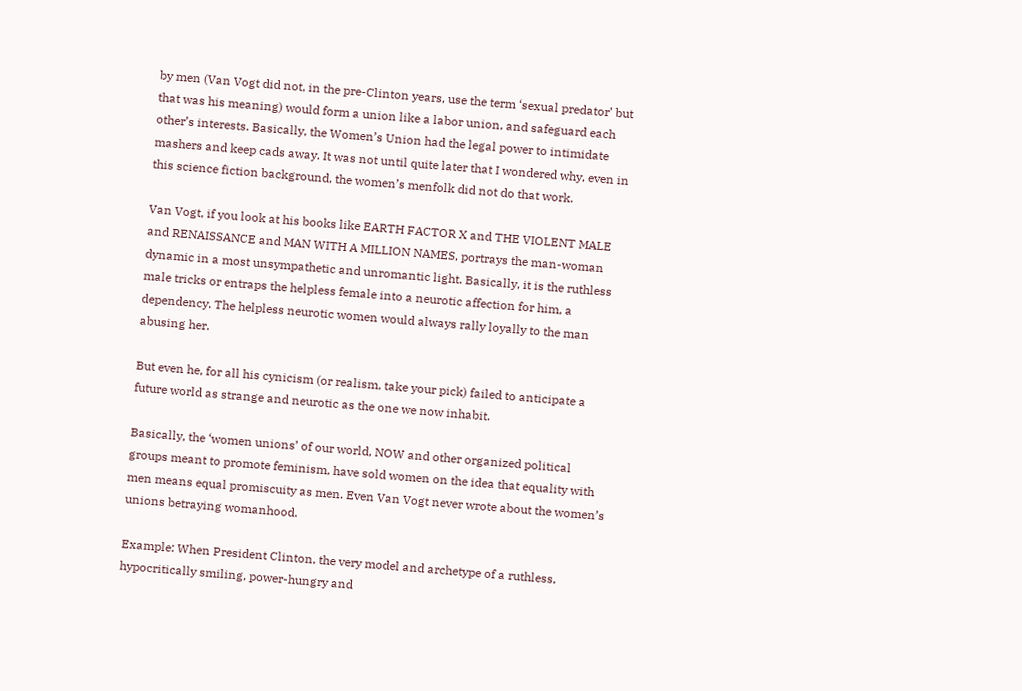by men (Van Vogt did not, in the pre-Clinton years, use the term ‘sexual predator’ but that was his meaning) would form a union like a labor union, and safeguard each other’s interests. Basically, the Women’s Union had the legal power to intimidate mashers and keep cads away. It was not until quite later that I wondered why, even in this science fiction background, the women’s menfolk did not do that work.

Van Vogt, if you look at his books like EARTH FACTOR X and THE VIOLENT MALE and RENAISSANCE and MAN WITH A MILLION NAMES, portrays the man-woman dynamic in a most unsympathetic and unromantic light. Basically, it is the ruthless male tricks or entraps the helpless female into a neurotic affection for him, a dependency. The helpless neurotic women would always rally loyally to the man abusing her.

But even he, for all his cynicism (or realism, take your pick) failed to anticipate a future world as strange and neurotic as the one we now inhabit.

Basically, the ‘women unions’ of our world, NOW and other organized political groups meant to promote feminism, have sold women on the idea that equality with men means equal promiscuity as men. Even Van Vogt never wrote about the women’s unions betraying womanhood.

Example: When President Clinton, the very model and archetype of a ruthless, hypocritically smiling, power-hungry and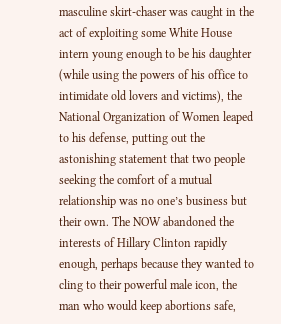masculine skirt-chaser was caught in the act of exploiting some White House intern young enough to be his daughter (while using the powers of his office to intimidate old lovers and victims), the National Organization of Women leaped to his defense, putting out the astonishing statement that two people seeking the comfort of a mutual relationship was no one’s business but their own. The NOW abandoned the interests of Hillary Clinton rapidly enough, perhaps because they wanted to cling to their powerful male icon, the man who would keep abortions safe,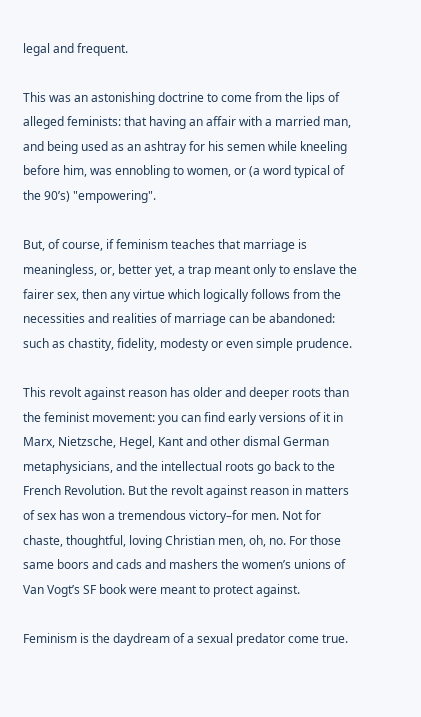legal and frequent.

This was an astonishing doctrine to come from the lips of alleged feminists: that having an affair with a married man, and being used as an ashtray for his semen while kneeling before him, was ennobling to women, or (a word typical of the 90’s) "empowering".

But, of course, if feminism teaches that marriage is meaningless, or, better yet, a trap meant only to enslave the fairer sex, then any virtue which logically follows from the necessities and realities of marriage can be abandoned: such as chastity, fidelity, modesty or even simple prudence.

This revolt against reason has older and deeper roots than the feminist movement: you can find early versions of it in Marx, Nietzsche, Hegel, Kant and other dismal German metaphysicians, and the intellectual roots go back to the French Revolution. But the revolt against reason in matters of sex has won a tremendous victory–for men. Not for chaste, thoughtful, loving Christian men, oh, no. For those same boors and cads and mashers the women’s unions of Van Vogt’s SF book were meant to protect against.

Feminism is the daydream of a sexual predator come true.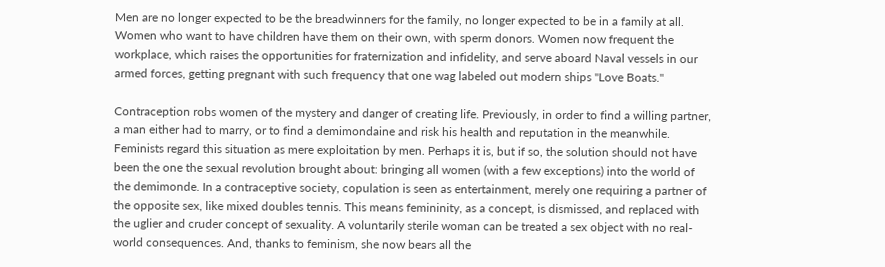Men are no longer expected to be the breadwinners for the family, no longer expected to be in a family at all. Women who want to have children have them on their own, with sperm donors. Women now frequent the workplace, which raises the opportunities for fraternization and infidelity, and serve aboard Naval vessels in our armed forces, getting pregnant with such frequency that one wag labeled out modern ships "Love Boats."

Contraception robs women of the mystery and danger of creating life. Previously, in order to find a willing partner, a man either had to marry, or to find a demimondaine and risk his health and reputation in the meanwhile. Feminists regard this situation as mere exploitation by men. Perhaps it is, but if so, the solution should not have been the one the sexual revolution brought about: bringing all women (with a few exceptions) into the world of the demimonde. In a contraceptive society, copulation is seen as entertainment, merely one requiring a partner of the opposite sex, like mixed doubles tennis. This means femininity, as a concept, is dismissed, and replaced with the uglier and cruder concept of sexuality. A voluntarily sterile woman can be treated a sex object with no real-world consequences. And, thanks to feminism, she now bears all the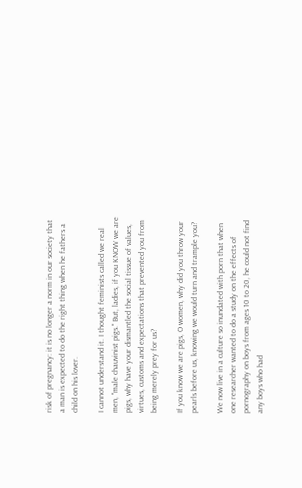risk of pregnancy: it is no longer a norm in our society that a man is expected to do the right thing when he fathers a child on his lover.

I cannot understand it. I thought feminists called we real men, "male chauvinist pigs." But, ladies, if you KNOW we are pigs, why have your dismantled the social tissue of values, virtues, customs and expectations that prevented you from being merely prey for us?

If you know we are pigs, O women, why did you throw your pearls before us, knowing we would turn and trample you?

We now live in a culture so inundated with porn that when one researcher wanted to do a study on the effects of pornography on boys from ages 10 to 20, he could not find any boys who had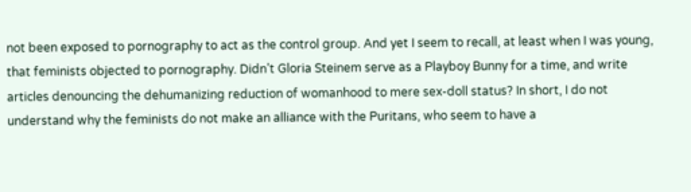not been exposed to pornography to act as the control group. And yet I seem to recall, at least when I was young, that feminists objected to pornography. Didn’t Gloria Steinem serve as a Playboy Bunny for a time, and write articles denouncing the dehumanizing reduction of womanhood to mere sex-doll status? In short, I do not understand why the feminists do not make an alliance with the Puritans, who seem to have a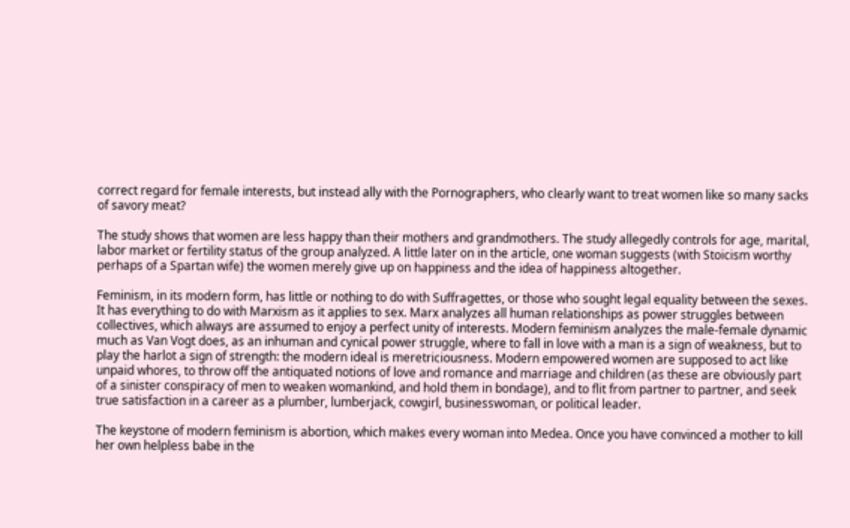correct regard for female interests, but instead ally with the Pornographers, who clearly want to treat women like so many sacks of savory meat?

The study shows that women are less happy than their mothers and grandmothers. The study allegedly controls for age, marital, labor market or fertility status of the group analyzed. A little later on in the article, one woman suggests (with Stoicism worthy perhaps of a Spartan wife) the women merely give up on happiness and the idea of happiness altogether.

Feminism, in its modern form, has little or nothing to do with Suffragettes, or those who sought legal equality between the sexes. It has everything to do with Marxism as it applies to sex. Marx analyzes all human relationships as power struggles between collectives, which always are assumed to enjoy a perfect unity of interests. Modern feminism analyzes the male-female dynamic much as Van Vogt does, as an inhuman and cynical power struggle, where to fall in love with a man is a sign of weakness, but to play the harlot a sign of strength: the modern ideal is meretriciousness. Modern empowered women are supposed to act like unpaid whores, to throw off the antiquated notions of love and romance and marriage and children (as these are obviously part of a sinister conspiracy of men to weaken womankind, and hold them in bondage), and to flit from partner to partner, and seek true satisfaction in a career as a plumber, lumberjack, cowgirl, businesswoman, or political leader.

The keystone of modern feminism is abortion, which makes every woman into Medea. Once you have convinced a mother to kill her own helpless babe in the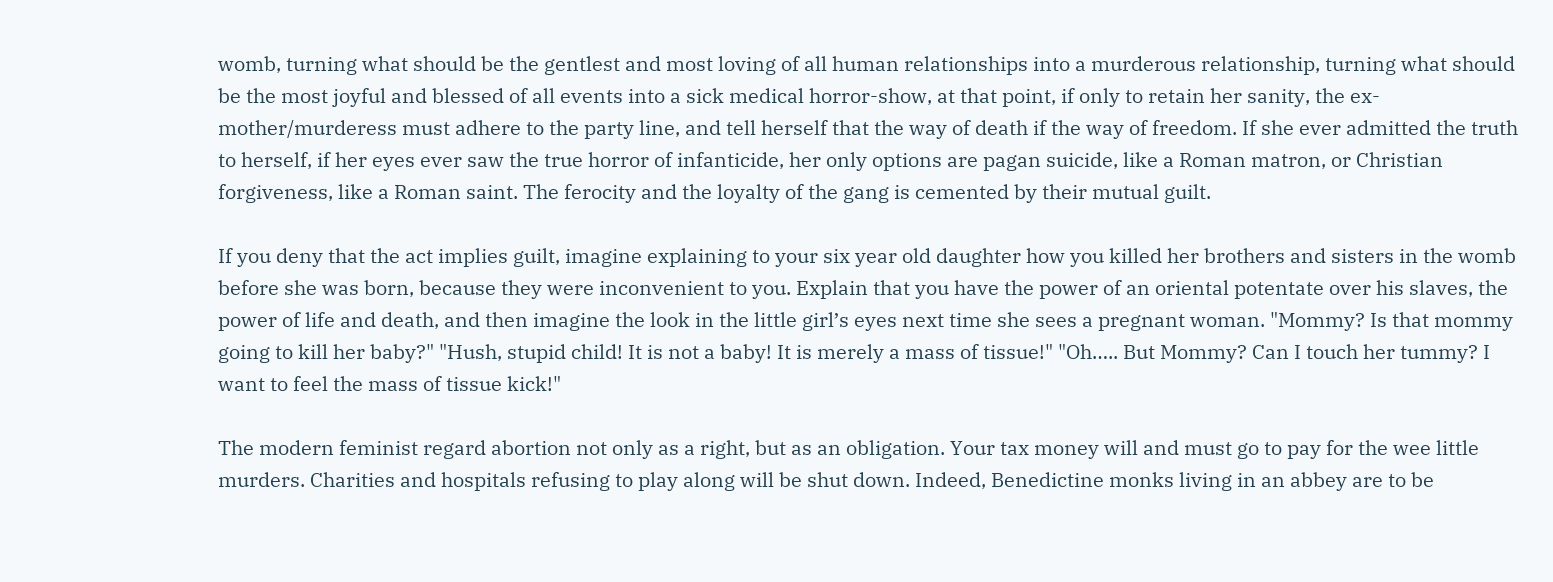womb, turning what should be the gentlest and most loving of all human relationships into a murderous relationship, turning what should be the most joyful and blessed of all events into a sick medical horror-show, at that point, if only to retain her sanity, the ex-mother/murderess must adhere to the party line, and tell herself that the way of death if the way of freedom. If she ever admitted the truth to herself, if her eyes ever saw the true horror of infanticide, her only options are pagan suicide, like a Roman matron, or Christian forgiveness, like a Roman saint. The ferocity and the loyalty of the gang is cemented by their mutual guilt.

If you deny that the act implies guilt, imagine explaining to your six year old daughter how you killed her brothers and sisters in the womb before she was born, because they were inconvenient to you. Explain that you have the power of an oriental potentate over his slaves, the power of life and death, and then imagine the look in the little girl’s eyes next time she sees a pregnant woman. "Mommy? Is that mommy going to kill her baby?" "Hush, stupid child! It is not a baby! It is merely a mass of tissue!" "Oh….. But Mommy? Can I touch her tummy? I want to feel the mass of tissue kick!"

The modern feminist regard abortion not only as a right, but as an obligation. Your tax money will and must go to pay for the wee little murders. Charities and hospitals refusing to play along will be shut down. Indeed, Benedictine monks living in an abbey are to be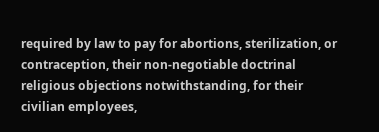required by law to pay for abortions, sterilization, or contraception, their non-negotiable doctrinal religious objections notwithstanding, for their civilian employees,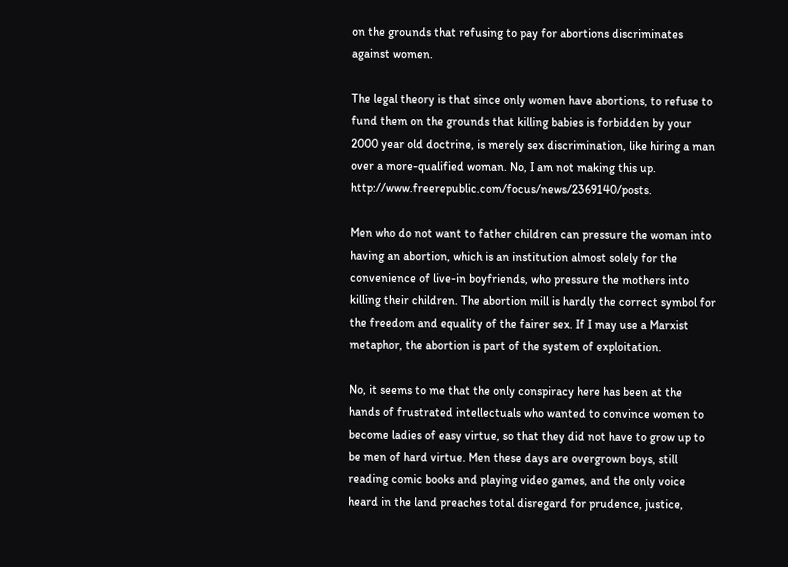on the grounds that refusing to pay for abortions discriminates against women.

The legal theory is that since only women have abortions, to refuse to fund them on the grounds that killing babies is forbidden by your 2000 year old doctrine, is merely sex discrimination, like hiring a man over a more-qualified woman. No, I am not making this up. http://www.freerepublic.com/focus/news/2369140/posts.

Men who do not want to father children can pressure the woman into having an abortion, which is an institution almost solely for the convenience of live-in boyfriends, who pressure the mothers into killing their children. The abortion mill is hardly the correct symbol for the freedom and equality of the fairer sex. If I may use a Marxist metaphor, the abortion is part of the system of exploitation.

No, it seems to me that the only conspiracy here has been at the hands of frustrated intellectuals who wanted to convince women to become ladies of easy virtue, so that they did not have to grow up to be men of hard virtue. Men these days are overgrown boys, still reading comic books and playing video games, and the only voice heard in the land preaches total disregard for prudence, justice,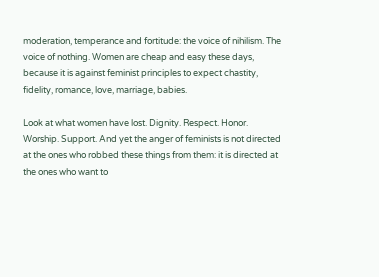moderation, temperance and fortitude: the voice of nihilism. The voice of nothing. Women are cheap and easy these days, because it is against feminist principles to expect chastity, fidelity, romance, love, marriage, babies.

Look at what women have lost. Dignity. Respect. Honor. Worship. Support. And yet the anger of feminists is not directed at the ones who robbed these things from them: it is directed at the ones who want to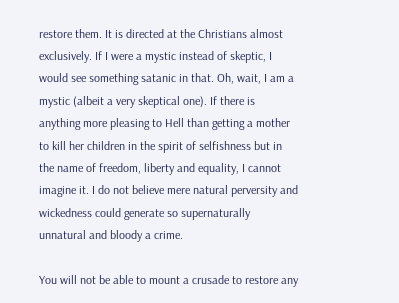restore them. It is directed at the Christians almost exclusively. If I were a mystic instead of skeptic, I would see something satanic in that. Oh, wait, I am a mystic (albeit a very skeptical one). If there is anything more pleasing to Hell than getting a mother to kill her children in the spirit of selfishness but in the name of freedom, liberty and equality, I cannot imagine it. I do not believe mere natural perversity and wickedness could generate so supernaturally unnatural and bloody a crime.

You will not be able to mount a crusade to restore any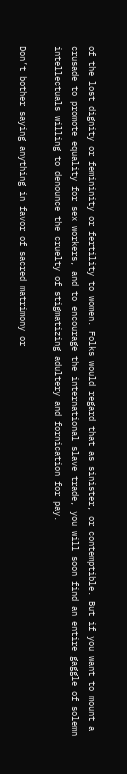of the lost dignity or femininity or fertility to women. Folks would regard that as sinister, or contemptible. But if you want to mount a crusade to promote equality for sex workers, and to encourage the international slave trade, you will soon find an entire gaggle of solemn intellectuals willing to denounce the cruelty of stigmatizing adultery and fornication for pay.

Don’t bother saying anything in favor of sacred matrimony or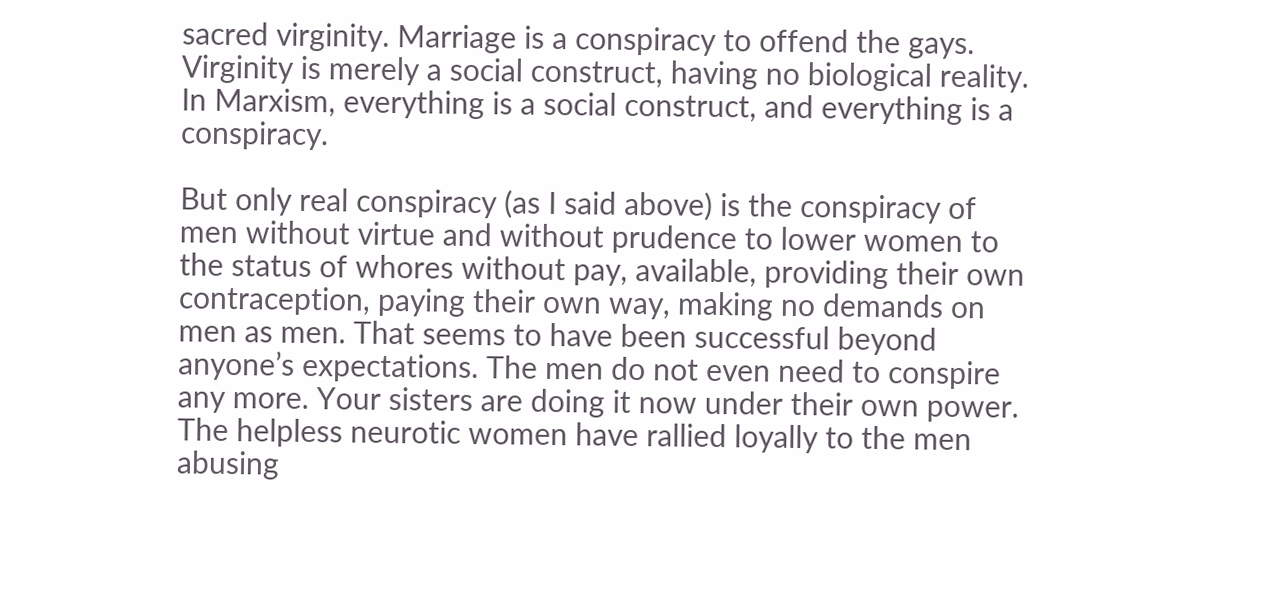sacred virginity. Marriage is a conspiracy to offend the gays. Virginity is merely a social construct, having no biological reality. In Marxism, everything is a social construct, and everything is a conspiracy.

But only real conspiracy (as I said above) is the conspiracy of men without virtue and without prudence to lower women to the status of whores without pay, available, providing their own contraception, paying their own way, making no demands on men as men. That seems to have been successful beyond anyone’s expectations. The men do not even need to conspire any more. Your sisters are doing it now under their own power. The helpless neurotic women have rallied loyally to the men abusing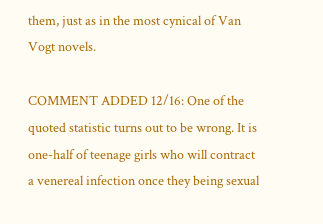them, just as in the most cynical of Van Vogt novels.

COMMENT ADDED 12/16: One of the quoted statistic turns out to be wrong. It is one-half of teenage girls who will contract a venereal infection once they being sexual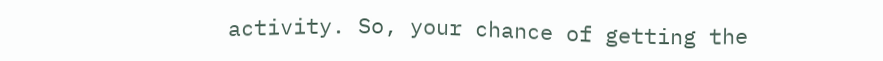activity. So, your chance of getting the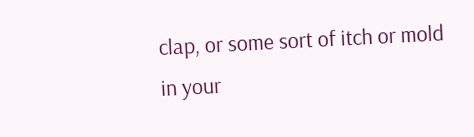clap, or some sort of itch or mold in your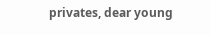privates, dear young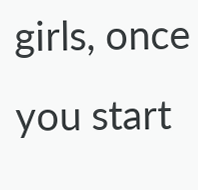girls, once you start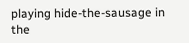playing hide-the-sausage in the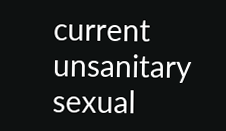current unsanitary sexual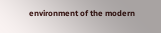environment of the modern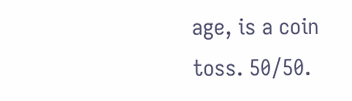age, is a coin toss. 50/50.